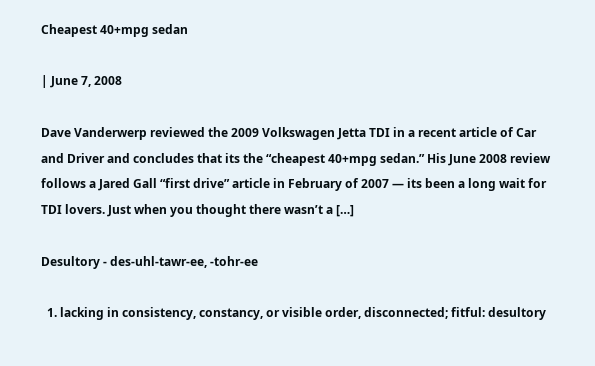Cheapest 40+mpg sedan

| June 7, 2008

Dave Vanderwerp reviewed the 2009 Volkswagen Jetta TDI in a recent article of Car and Driver and concludes that its the “cheapest 40+mpg sedan.” His June 2008 review follows a Jared Gall “first drive” article in February of 2007 — its been a long wait for TDI lovers. Just when you thought there wasn’t a […]

Desultory - des-uhl-tawr-ee, -tohr-ee

  1. lacking in consistency, constancy, or visible order, disconnected; fitful: desultory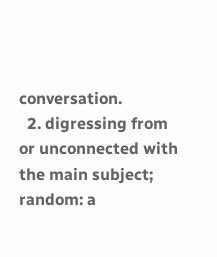conversation.
  2. digressing from or unconnected with the main subject; random: a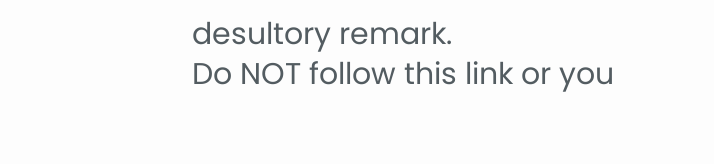desultory remark.
Do NOT follow this link or you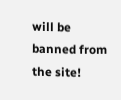will be banned from the site!